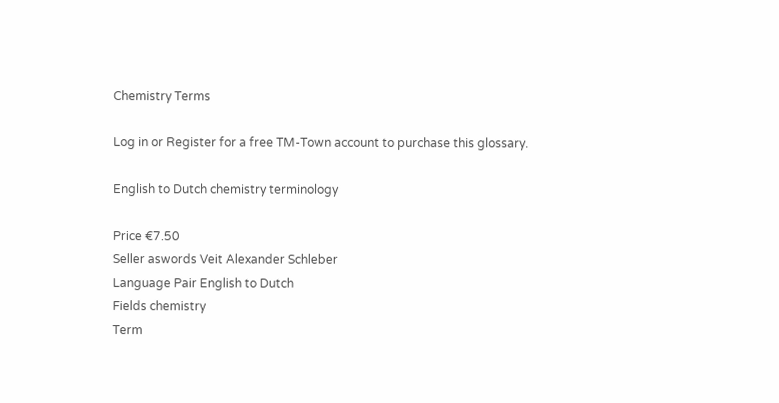Chemistry Terms

Log in or Register for a free TM-Town account to purchase this glossary.

English to Dutch chemistry terminology

Price €7.50
Seller aswords Veit Alexander Schleber
Language Pair English to Dutch
Fields chemistry
Term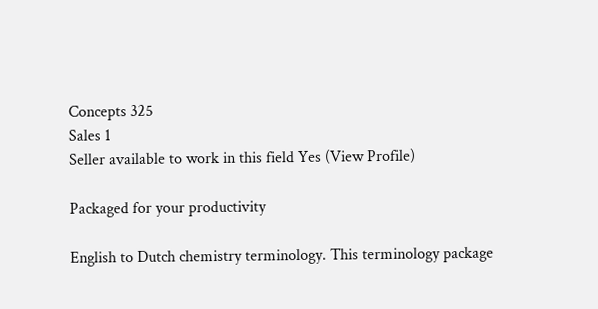Concepts 325
Sales 1
Seller available to work in this field Yes (View Profile)

Packaged for your productivity

English to Dutch chemistry terminology. This terminology package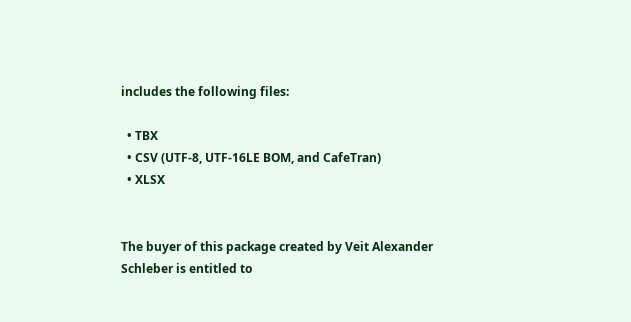includes the following files:

  • TBX
  • CSV (UTF-8, UTF-16LE BOM, and CafeTran)
  • XLSX


The buyer of this package created by Veit Alexander Schleber is entitled to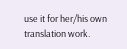use it for her/his own translation work.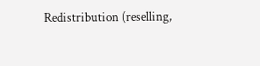Redistribution (reselling,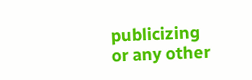publicizing or any other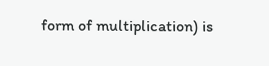form of multiplication) is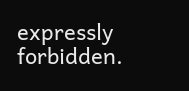expressly forbidden.